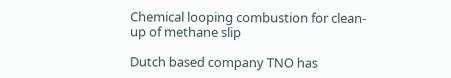Chemical looping combustion for clean-up of methane slip

Dutch based company TNO has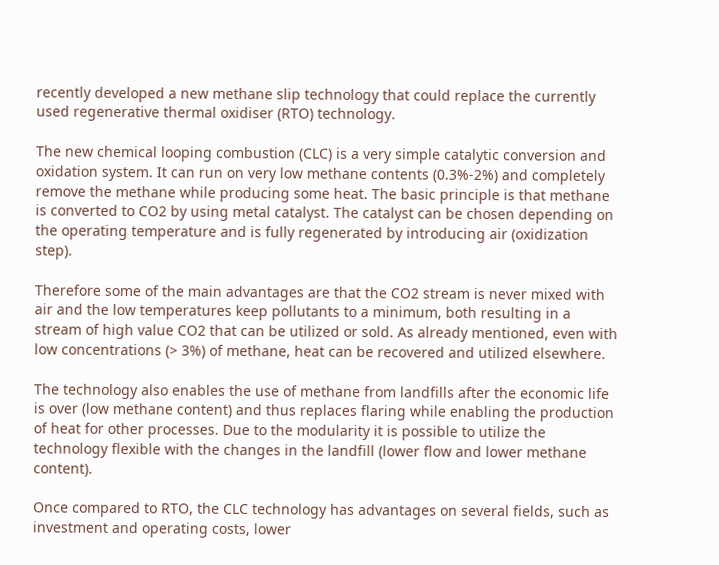recently developed a new methane slip technology that could replace the currently used regenerative thermal oxidiser (RTO) technology.

The new chemical looping combustion (CLC) is a very simple catalytic conversion and oxidation system. It can run on very low methane contents (0.3%-2%) and completely remove the methane while producing some heat. The basic principle is that methane is converted to CO2 by using metal catalyst. The catalyst can be chosen depending on the operating temperature and is fully regenerated by introducing air (oxidization step).

Therefore some of the main advantages are that the CO2 stream is never mixed with air and the low temperatures keep pollutants to a minimum, both resulting in a stream of high value CO2 that can be utilized or sold. As already mentioned, even with low concentrations (> 3%) of methane, heat can be recovered and utilized elsewhere.

The technology also enables the use of methane from landfills after the economic life is over (low methane content) and thus replaces flaring while enabling the production of heat for other processes. Due to the modularity it is possible to utilize the technology flexible with the changes in the landfill (lower flow and lower methane content).

Once compared to RTO, the CLC technology has advantages on several fields, such as investment and operating costs, lower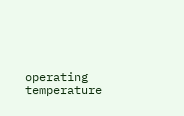operating temperature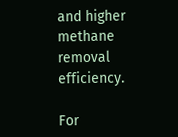and higher methane removal efficiency.

For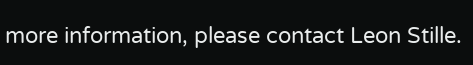more information, please contact Leon Stille.